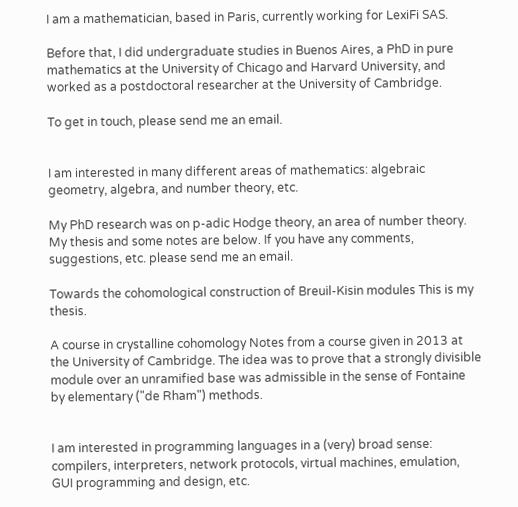I am a mathematician, based in Paris, currently working for LexiFi SAS.

Before that, I did undergraduate studies in Buenos Aires, a PhD in pure mathematics at the University of Chicago and Harvard University, and worked as a postdoctoral researcher at the University of Cambridge.

To get in touch, please send me an email.


I am interested in many different areas of mathematics: algebraic geometry, algebra, and number theory, etc.

My PhD research was on p-adic Hodge theory, an area of number theory. My thesis and some notes are below. If you have any comments, suggestions, etc. please send me an email.

Towards the cohomological construction of Breuil-Kisin modules This is my thesis.

A course in crystalline cohomology Notes from a course given in 2013 at the University of Cambridge. The idea was to prove that a strongly divisible module over an unramified base was admissible in the sense of Fontaine by elementary ("de Rham") methods.


I am interested in programming languages in a (very) broad sense: compilers, interpreters, network protocols, virtual machines, emulation, GUI programming and design, etc.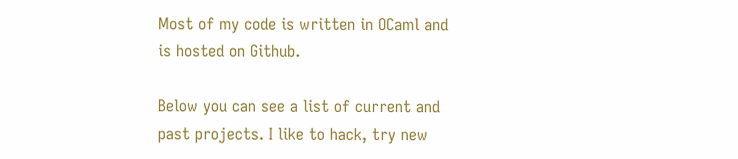Most of my code is written in OCaml and is hosted on Github.

Below you can see a list of current and past projects. I like to hack, try new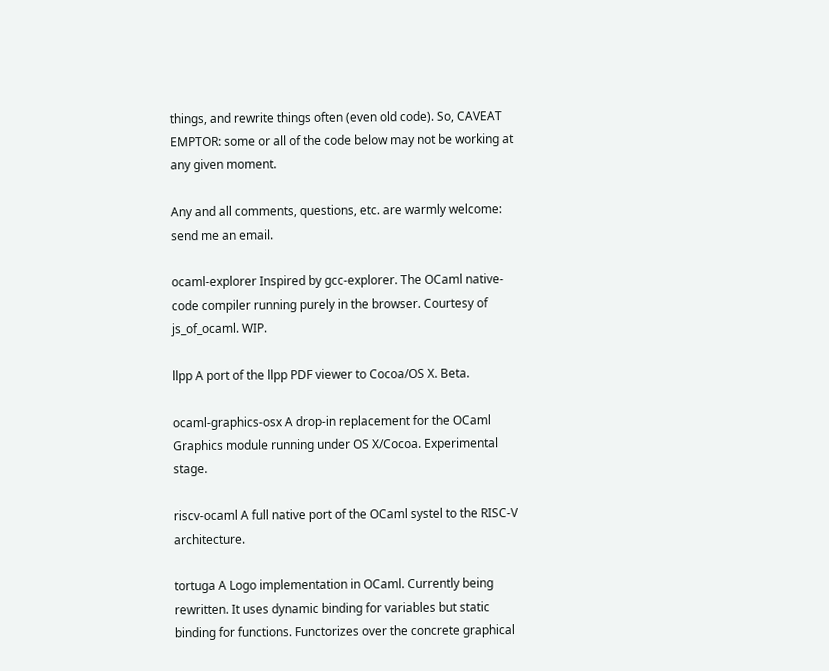things, and rewrite things often (even old code). So, CAVEAT EMPTOR: some or all of the code below may not be working at any given moment.

Any and all comments, questions, etc. are warmly welcome: send me an email.

ocaml-explorer Inspired by gcc-explorer. The OCaml native-code compiler running purely in the browser. Courtesy of js_of_ocaml. WIP.

llpp A port of the llpp PDF viewer to Cocoa/OS X. Beta.

ocaml-graphics-osx A drop-in replacement for the OCaml Graphics module running under OS X/Cocoa. Experimental stage.

riscv-ocaml A full native port of the OCaml systel to the RISC-V architecture.

tortuga A Logo implementation in OCaml. Currently being rewritten. It uses dynamic binding for variables but static binding for functions. Functorizes over the concrete graphical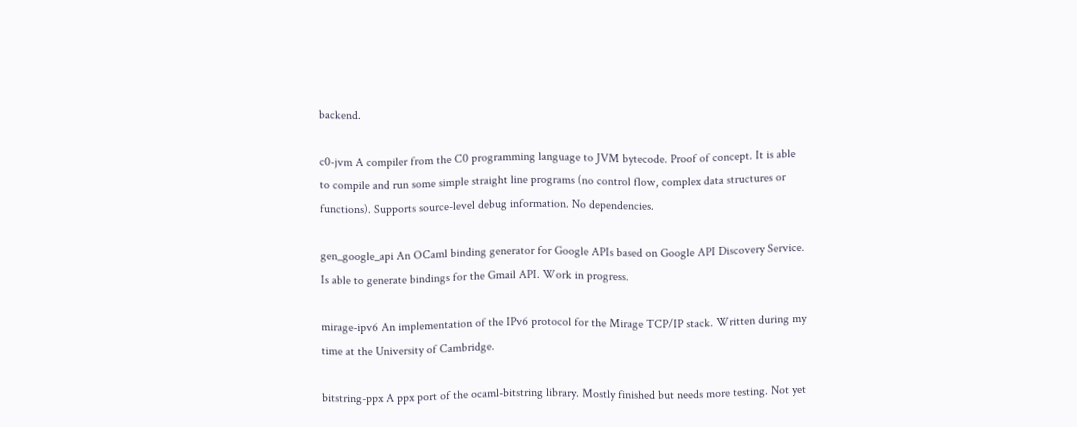backend.

c0-jvm A compiler from the C0 programming language to JVM bytecode. Proof of concept. It is able to compile and run some simple straight line programs (no control flow, complex data structures or functions). Supports source-level debug information. No dependencies.

gen_google_api An OCaml binding generator for Google APIs based on Google API Discovery Service. Is able to generate bindings for the Gmail API. Work in progress.

mirage-ipv6 An implementation of the IPv6 protocol for the Mirage TCP/IP stack. Written during my time at the University of Cambridge.

bitstring-ppx A ppx port of the ocaml-bitstring library. Mostly finished but needs more testing. Not yet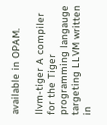available in OPAM.

llvm-tiger A compiler for the Tiger programming langauge targeting LLVM written in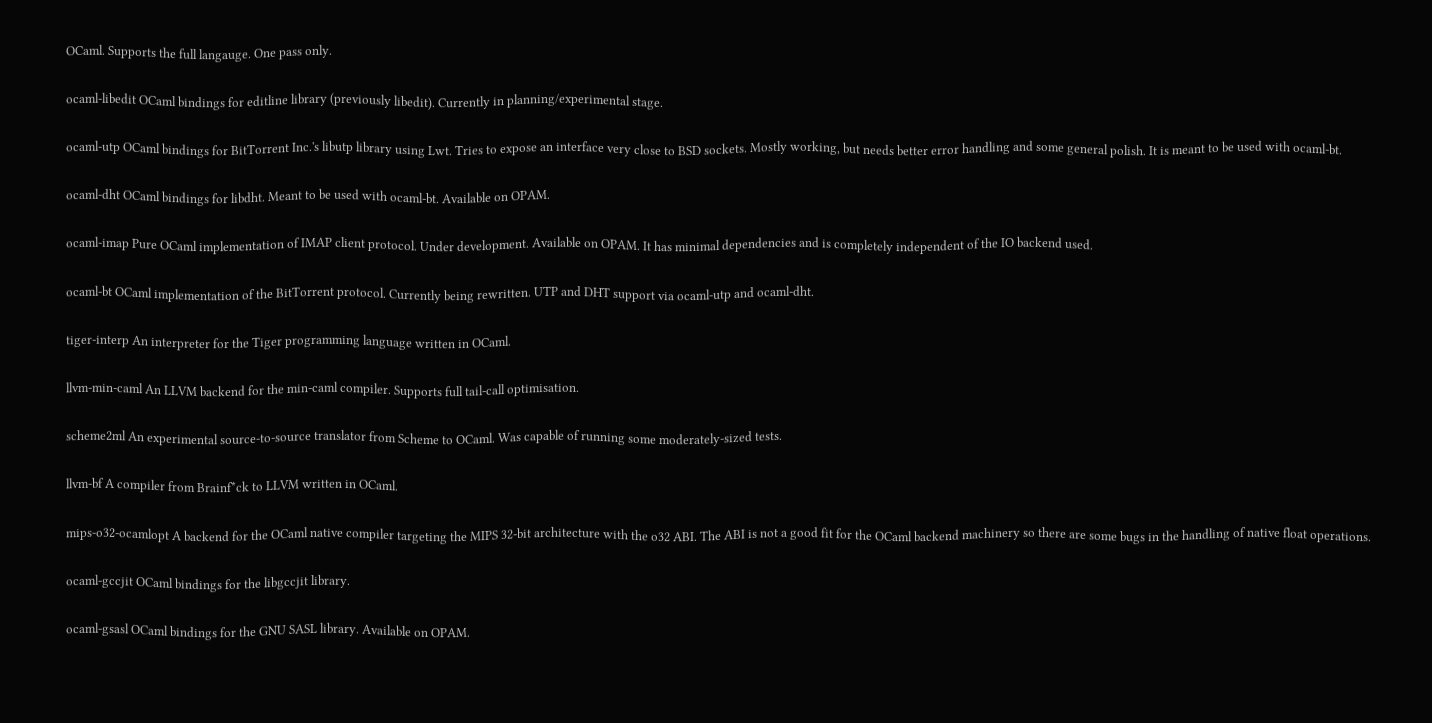OCaml. Supports the full langauge. One pass only.

ocaml-libedit OCaml bindings for editline library (previously libedit). Currently in planning/experimental stage.

ocaml-utp OCaml bindings for BitTorrent Inc.'s libutp library using Lwt. Tries to expose an interface very close to BSD sockets. Mostly working, but needs better error handling and some general polish. It is meant to be used with ocaml-bt.

ocaml-dht OCaml bindings for libdht. Meant to be used with ocaml-bt. Available on OPAM.

ocaml-imap Pure OCaml implementation of IMAP client protocol. Under development. Available on OPAM. It has minimal dependencies and is completely independent of the IO backend used.

ocaml-bt OCaml implementation of the BitTorrent protocol. Currently being rewritten. UTP and DHT support via ocaml-utp and ocaml-dht.

tiger-interp An interpreter for the Tiger programming language written in OCaml.

llvm-min-caml An LLVM backend for the min-caml compiler. Supports full tail-call optimisation.

scheme2ml An experimental source-to-source translator from Scheme to OCaml. Was capable of running some moderately-sized tests.

llvm-bf A compiler from Brainf*ck to LLVM written in OCaml.

mips-o32-ocamlopt A backend for the OCaml native compiler targeting the MIPS 32-bit architecture with the o32 ABI. The ABI is not a good fit for the OCaml backend machinery so there are some bugs in the handling of native float operations.

ocaml-gccjit OCaml bindings for the libgccjit library.

ocaml-gsasl OCaml bindings for the GNU SASL library. Available on OPAM.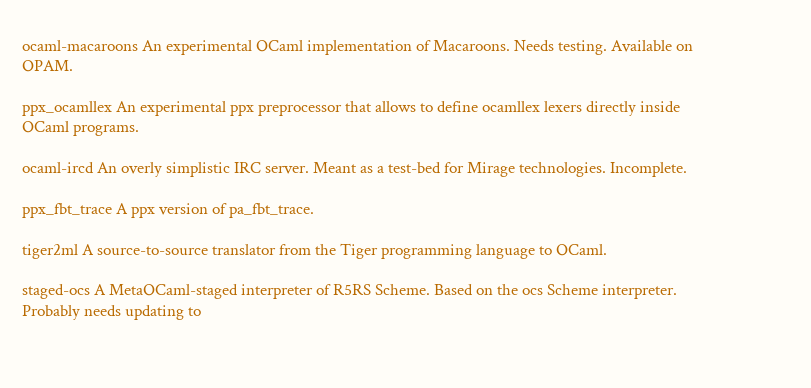ocaml-macaroons An experimental OCaml implementation of Macaroons. Needs testing. Available on OPAM.

ppx_ocamllex An experimental ppx preprocessor that allows to define ocamllex lexers directly inside OCaml programs.

ocaml-ircd An overly simplistic IRC server. Meant as a test-bed for Mirage technologies. Incomplete.

ppx_fbt_trace A ppx version of pa_fbt_trace.

tiger2ml A source-to-source translator from the Tiger programming language to OCaml.

staged-ocs A MetaOCaml-staged interpreter of R5RS Scheme. Based on the ocs Scheme interpreter. Probably needs updating to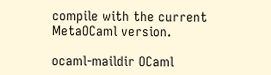compile with the current MetaOCaml version.

ocaml-maildir OCaml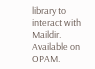library to interact with Maildir. Available on OPAM.